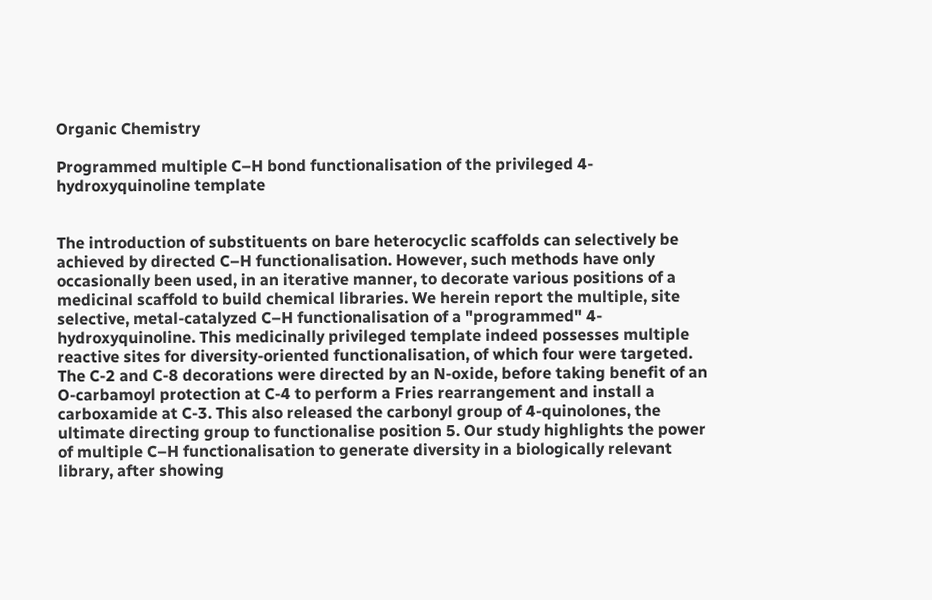Organic Chemistry

Programmed multiple C–H bond functionalisation of the privileged 4-hydroxyquinoline template


The introduction of substituents on bare heterocyclic scaffolds can selectively be achieved by directed C–H functionalisation. However, such methods have only occasionally been used, in an iterative manner, to decorate various positions of a medicinal scaffold to build chemical libraries. We herein report the multiple, site selective, metal-catalyzed C–H functionalisation of a "programmed" 4-hydroxyquinoline. This medicinally privileged template indeed possesses multiple reactive sites for diversity-oriented functionalisation, of which four were targeted. The C-2 and C-8 decorations were directed by an N-oxide, before taking benefit of an O-carbamoyl protection at C-4 to perform a Fries rearrangement and install a carboxamide at C-3. This also released the carbonyl group of 4-quinolones, the ultimate directing group to functionalise position 5. Our study highlights the power of multiple C–H functionalisation to generate diversity in a biologically relevant library, after showing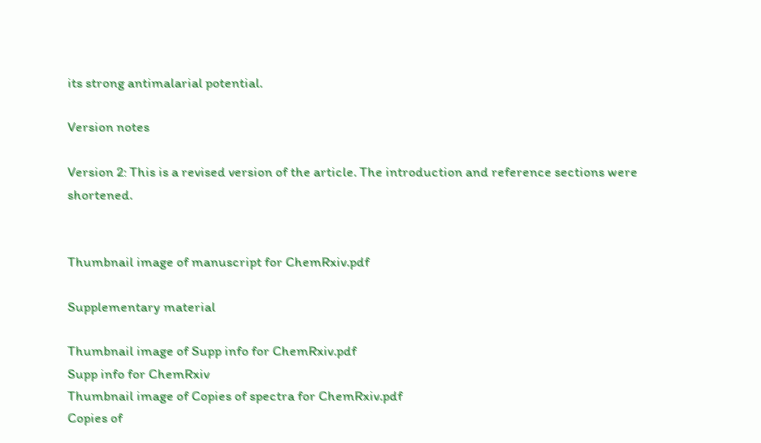its strong antimalarial potential.

Version notes

Version 2: This is a revised version of the article. The introduction and reference sections were shortened.


Thumbnail image of manuscript for ChemRxiv.pdf

Supplementary material

Thumbnail image of Supp info for ChemRxiv.pdf
Supp info for ChemRxiv
Thumbnail image of Copies of spectra for ChemRxiv.pdf
Copies of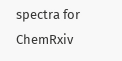spectra for ChemRxiv